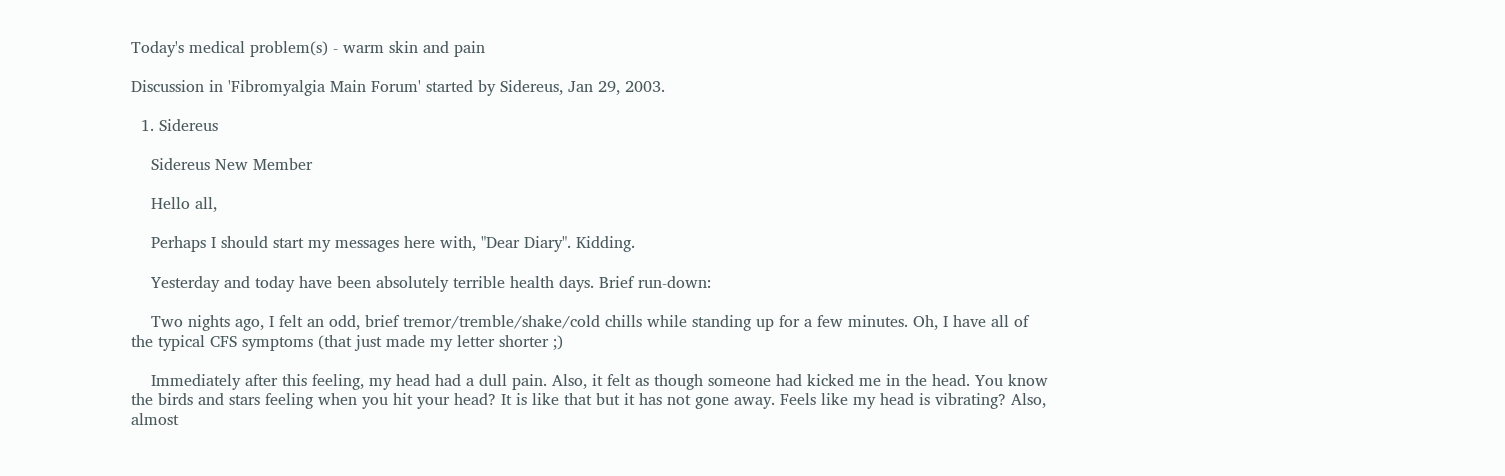Today's medical problem(s) - warm skin and pain

Discussion in 'Fibromyalgia Main Forum' started by Sidereus, Jan 29, 2003.

  1. Sidereus

    Sidereus New Member

    Hello all,

    Perhaps I should start my messages here with, "Dear Diary". Kidding.

    Yesterday and today have been absolutely terrible health days. Brief run-down:

    Two nights ago, I felt an odd, brief tremor/tremble/shake/cold chills while standing up for a few minutes. Oh, I have all of the typical CFS symptoms (that just made my letter shorter ;)

    Immediately after this feeling, my head had a dull pain. Also, it felt as though someone had kicked me in the head. You know the birds and stars feeling when you hit your head? It is like that but it has not gone away. Feels like my head is vibrating? Also, almost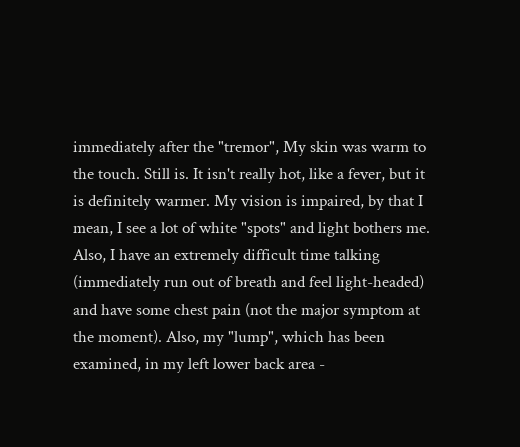immediately after the "tremor", My skin was warm to the touch. Still is. It isn't really hot, like a fever, but it is definitely warmer. My vision is impaired, by that I mean, I see a lot of white "spots" and light bothers me. Also, I have an extremely difficult time talking (immediately run out of breath and feel light-headed) and have some chest pain (not the major symptom at the moment). Also, my "lump", which has been examined, in my left lower back area -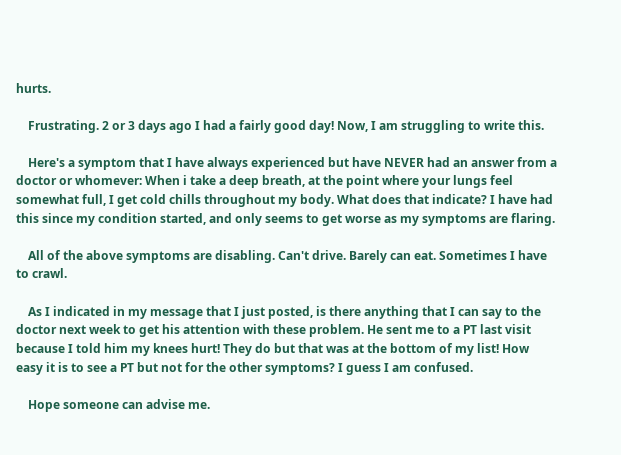hurts.

    Frustrating. 2 or 3 days ago I had a fairly good day! Now, I am struggling to write this.

    Here's a symptom that I have always experienced but have NEVER had an answer from a doctor or whomever: When i take a deep breath, at the point where your lungs feel somewhat full, I get cold chills throughout my body. What does that indicate? I have had this since my condition started, and only seems to get worse as my symptoms are flaring.

    All of the above symptoms are disabling. Can't drive. Barely can eat. Sometimes I have to crawl.

    As I indicated in my message that I just posted, is there anything that I can say to the doctor next week to get his attention with these problem. He sent me to a PT last visit because I told him my knees hurt! They do but that was at the bottom of my list! How easy it is to see a PT but not for the other symptoms? I guess I am confused.

    Hope someone can advise me.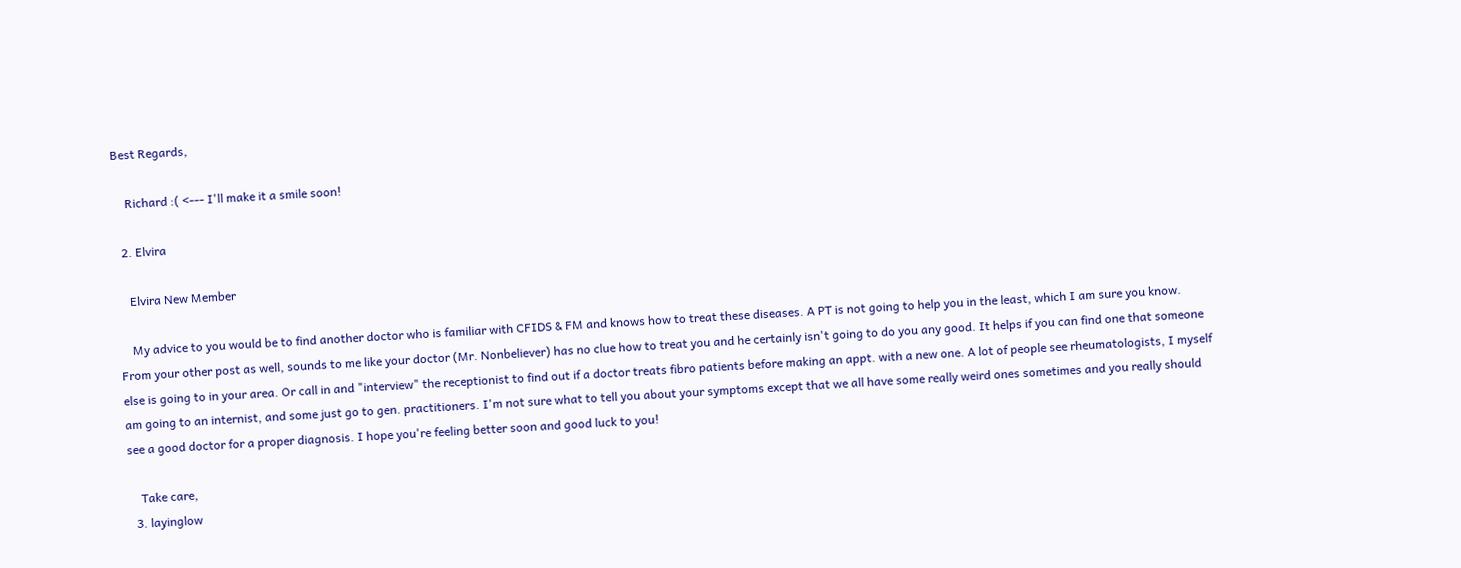Best Regards,

    Richard :( <--- I'll make it a smile soon!

  2. Elvira

    Elvira New Member

    My advice to you would be to find another doctor who is familiar with CFIDS & FM and knows how to treat these diseases. A PT is not going to help you in the least, which I am sure you know. From your other post as well, sounds to me like your doctor (Mr. Nonbeliever) has no clue how to treat you and he certainly isn't going to do you any good. It helps if you can find one that someone else is going to in your area. Or call in and "interview" the receptionist to find out if a doctor treats fibro patients before making an appt. with a new one. A lot of people see rheumatologists, I myself am going to an internist, and some just go to gen. practitioners. I'm not sure what to tell you about your symptoms except that we all have some really weird ones sometimes and you really should see a good doctor for a proper diagnosis. I hope you're feeling better soon and good luck to you!

    Take care,
  3. layinglow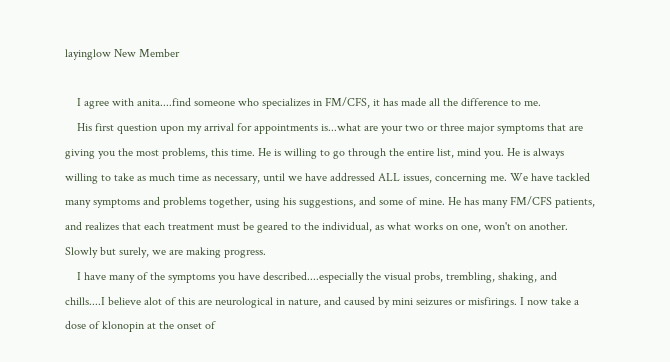layinglow New Member

    I agree with anita....find someone who specializes in FM/CFS, it has made all the difference to me.
    His first question upon my arrival for appointments is...what are your two or three major symptoms that are giving you the most problems, this time. He is willing to go through the entire list, mind you. He is always willing to take as much time as necessary, until we have addressed ALL issues, concerning me. We have tackled many symptoms and problems together, using his suggestions, and some of mine. He has many FM/CFS patients, and realizes that each treatment must be geared to the individual, as what works on one, won't on another. Slowly but surely, we are making progress.
    I have many of the symptoms you have described....especially the visual probs, trembling, shaking, and chills....I believe alot of this are neurological in nature, and caused by mini seizures or misfirings. I now take a dose of klonopin at the onset of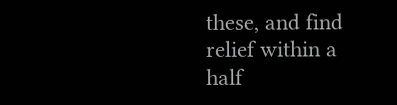these, and find relief within a half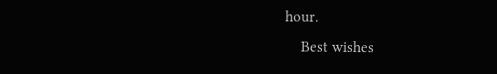hour.
    Best wishes